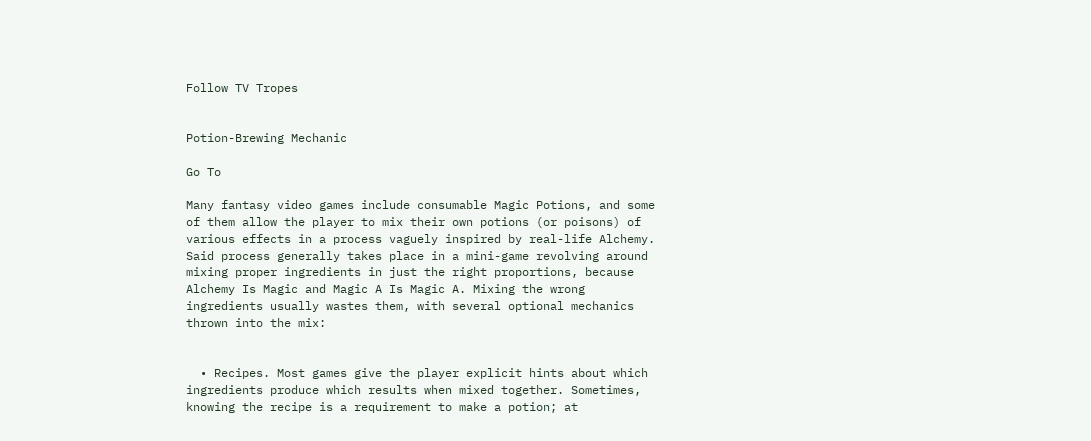Follow TV Tropes


Potion-Brewing Mechanic

Go To

Many fantasy video games include consumable Magic Potions, and some of them allow the player to mix their own potions (or poisons) of various effects in a process vaguely inspired by real-life Alchemy. Said process generally takes place in a mini-game revolving around mixing proper ingredients in just the right proportions, because Alchemy Is Magic and Magic A Is Magic A. Mixing the wrong ingredients usually wastes them, with several optional mechanics thrown into the mix:


  • Recipes. Most games give the player explicit hints about which ingredients produce which results when mixed together. Sometimes, knowing the recipe is a requirement to make a potion; at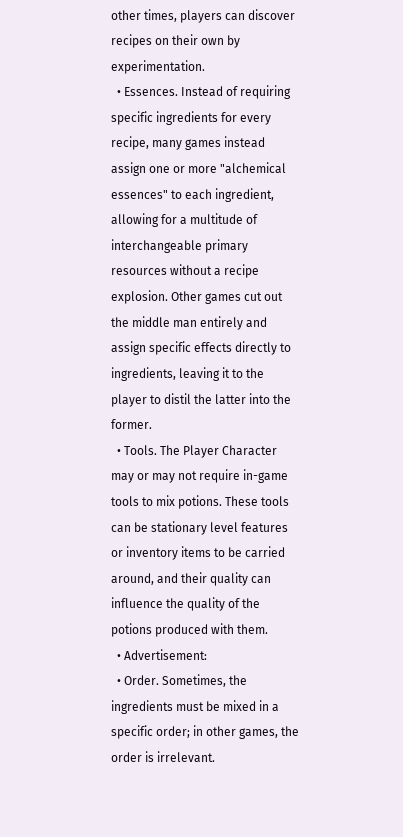other times, players can discover recipes on their own by experimentation.
  • Essences. Instead of requiring specific ingredients for every recipe, many games instead assign one or more "alchemical essences" to each ingredient, allowing for a multitude of interchangeable primary resources without a recipe explosion. Other games cut out the middle man entirely and assign specific effects directly to ingredients, leaving it to the player to distil the latter into the former.
  • Tools. The Player Character may or may not require in-game tools to mix potions. These tools can be stationary level features or inventory items to be carried around, and their quality can influence the quality of the potions produced with them.
  • Advertisement:
  • Order. Sometimes, the ingredients must be mixed in a specific order; in other games, the order is irrelevant.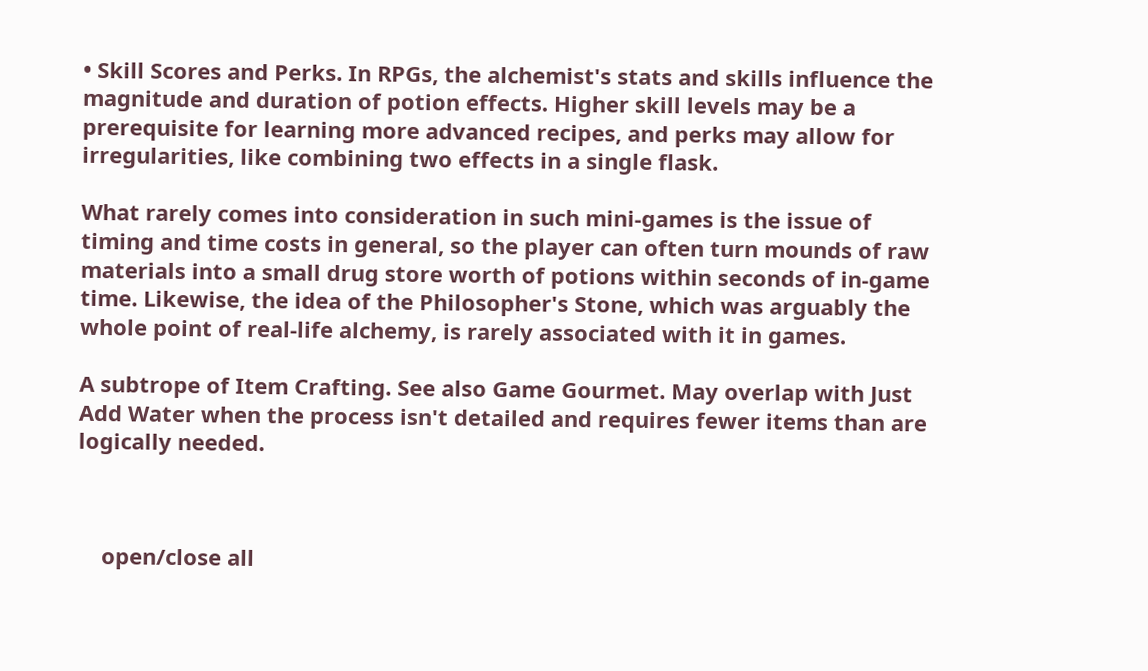• Skill Scores and Perks. In RPGs, the alchemist's stats and skills influence the magnitude and duration of potion effects. Higher skill levels may be a prerequisite for learning more advanced recipes, and perks may allow for irregularities, like combining two effects in a single flask.

What rarely comes into consideration in such mini-games is the issue of timing and time costs in general, so the player can often turn mounds of raw materials into a small drug store worth of potions within seconds of in-game time. Likewise, the idea of the Philosopher's Stone, which was arguably the whole point of real-life alchemy, is rarely associated with it in games.

A subtrope of Item Crafting. See also Game Gourmet. May overlap with Just Add Water when the process isn't detailed and requires fewer items than are logically needed.



    open/close all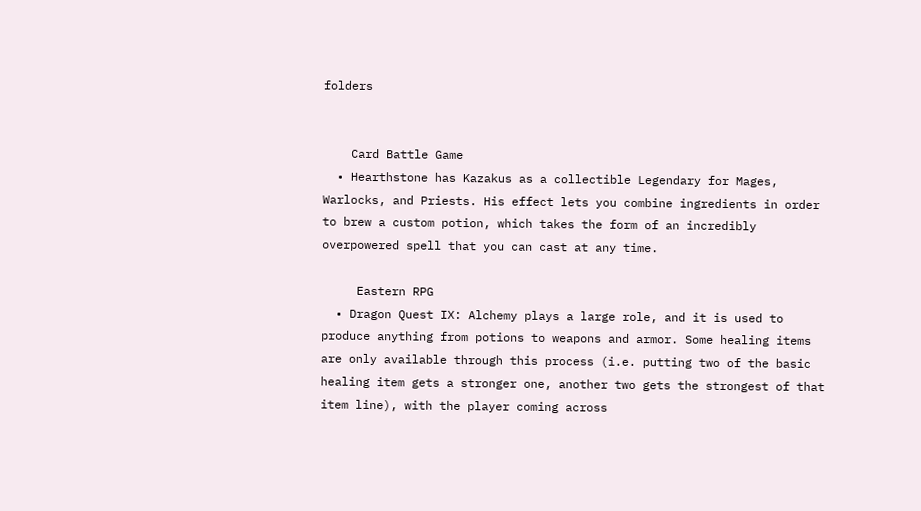folders


    Card Battle Game
  • Hearthstone has Kazakus as a collectible Legendary for Mages, Warlocks, and Priests. His effect lets you combine ingredients in order to brew a custom potion, which takes the form of an incredibly overpowered spell that you can cast at any time.

     Eastern RPG
  • Dragon Quest IX: Alchemy plays a large role, and it is used to produce anything from potions to weapons and armor. Some healing items are only available through this process (i.e. putting two of the basic healing item gets a stronger one, another two gets the strongest of that item line), with the player coming across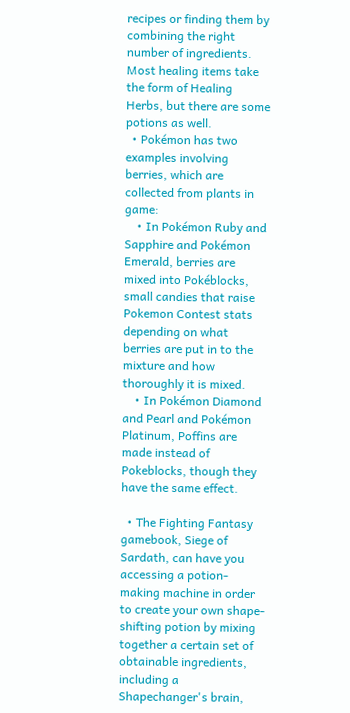recipes or finding them by combining the right number of ingredients. Most healing items take the form of Healing Herbs, but there are some potions as well.
  • Pokémon has two examples involving berries, which are collected from plants in game:
    • In Pokémon Ruby and Sapphire and Pokémon Emerald, berries are mixed into Pokéblocks, small candies that raise Pokemon Contest stats depending on what berries are put in to the mixture and how thoroughly it is mixed.
    • In Pokémon Diamond and Pearl and Pokémon Platinum, Poffins are made instead of Pokeblocks, though they have the same effect.

  • The Fighting Fantasy gamebook, Siege of Sardath, can have you accessing a potion-making machine in order to create your own shape-shifting potion by mixing together a certain set of obtainable ingredients, including a Shapechanger's brain,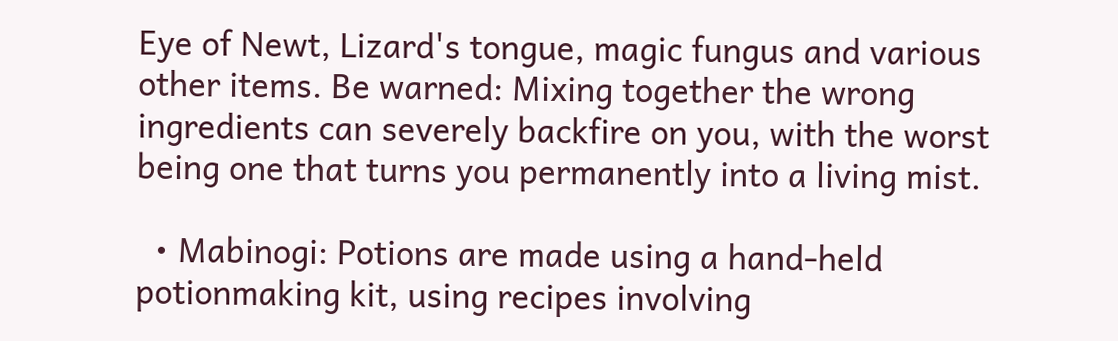Eye of Newt, Lizard's tongue, magic fungus and various other items. Be warned: Mixing together the wrong ingredients can severely backfire on you, with the worst being one that turns you permanently into a living mist.

  • Mabinogi: Potions are made using a hand-held potionmaking kit, using recipes involving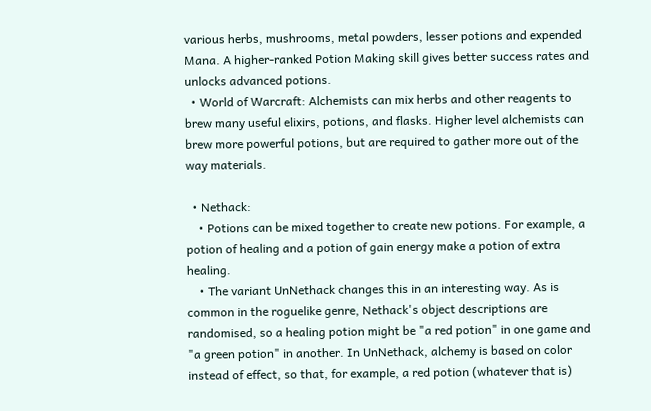various herbs, mushrooms, metal powders, lesser potions and expended Mana. A higher-ranked Potion Making skill gives better success rates and unlocks advanced potions.
  • World of Warcraft: Alchemists can mix herbs and other reagents to brew many useful elixirs, potions, and flasks. Higher level alchemists can brew more powerful potions, but are required to gather more out of the way materials.

  • Nethack:
    • Potions can be mixed together to create new potions. For example, a potion of healing and a potion of gain energy make a potion of extra healing.
    • The variant UnNethack changes this in an interesting way. As is common in the roguelike genre, Nethack's object descriptions are randomised, so a healing potion might be "a red potion" in one game and "a green potion" in another. In UnNethack, alchemy is based on color instead of effect, so that, for example, a red potion (whatever that is)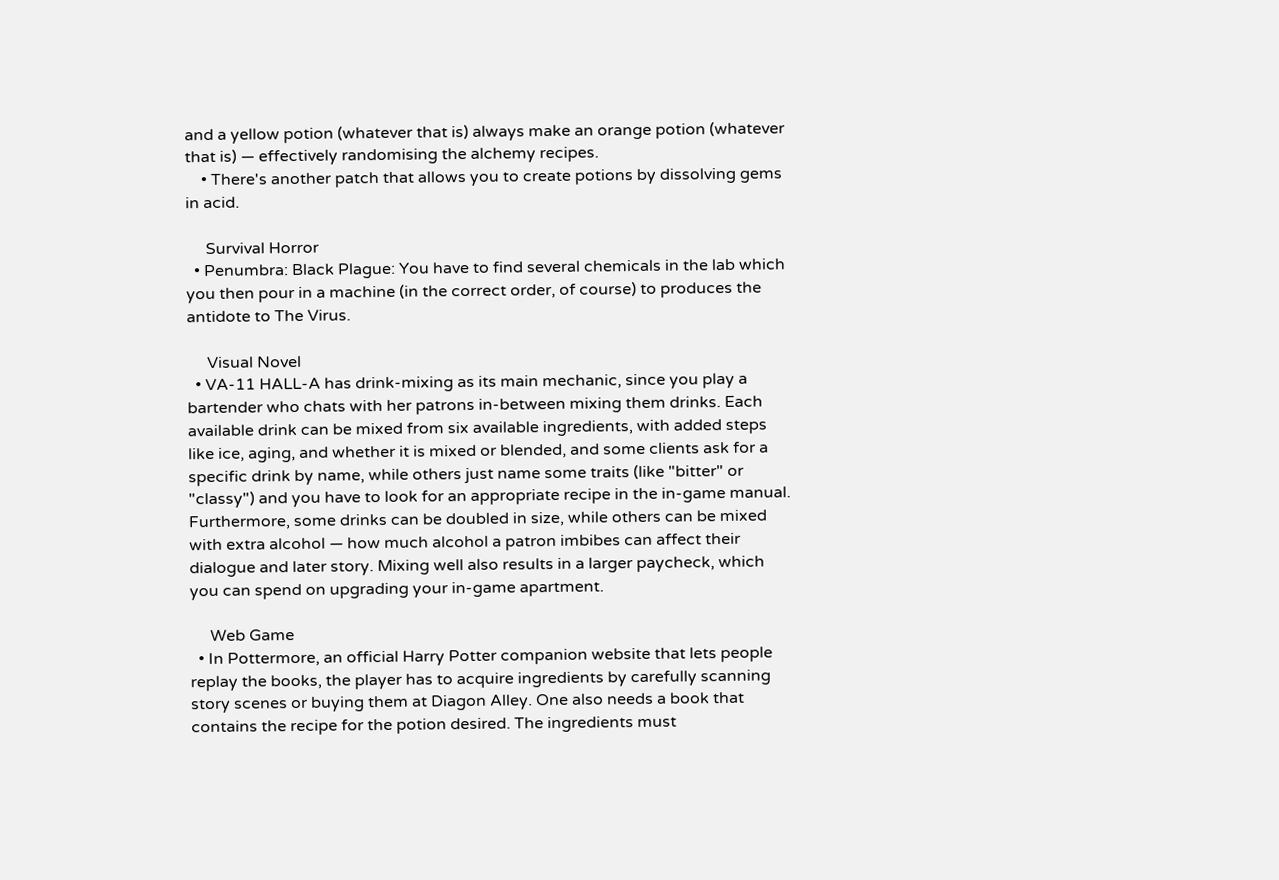and a yellow potion (whatever that is) always make an orange potion (whatever that is) — effectively randomising the alchemy recipes.
    • There's another patch that allows you to create potions by dissolving gems in acid.

     Survival Horror
  • Penumbra: Black Plague: You have to find several chemicals in the lab which you then pour in a machine (in the correct order, of course) to produces the antidote to The Virus.

     Visual Novel
  • VA-11 HALL-A has drink-mixing as its main mechanic, since you play a bartender who chats with her patrons in-between mixing them drinks. Each available drink can be mixed from six available ingredients, with added steps like ice, aging, and whether it is mixed or blended, and some clients ask for a specific drink by name, while others just name some traits (like "bitter" or "classy") and you have to look for an appropriate recipe in the in-game manual. Furthermore, some drinks can be doubled in size, while others can be mixed with extra alcohol — how much alcohol a patron imbibes can affect their dialogue and later story. Mixing well also results in a larger paycheck, which you can spend on upgrading your in-game apartment.

     Web Game
  • In Pottermore, an official Harry Potter companion website that lets people replay the books, the player has to acquire ingredients by carefully scanning story scenes or buying them at Diagon Alley. One also needs a book that contains the recipe for the potion desired. The ingredients must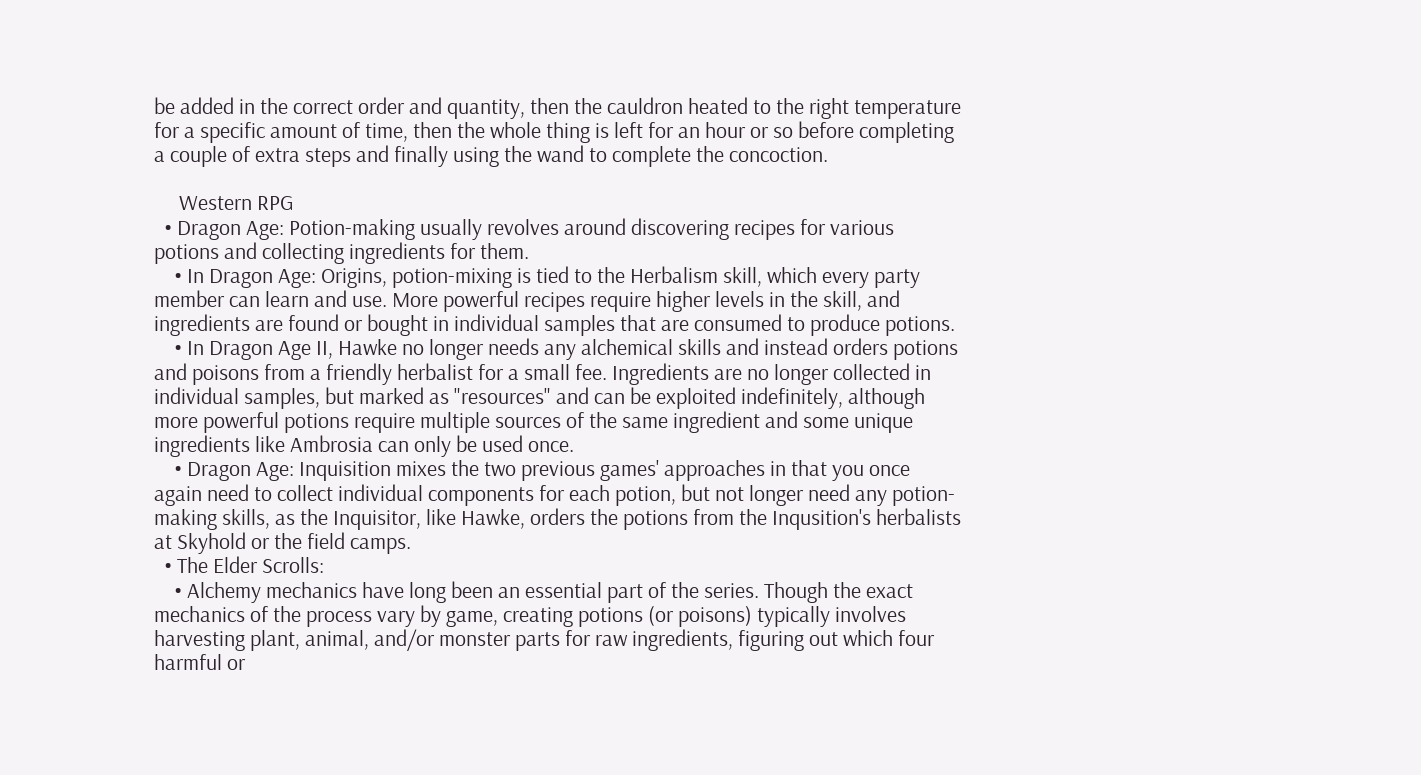be added in the correct order and quantity, then the cauldron heated to the right temperature for a specific amount of time, then the whole thing is left for an hour or so before completing a couple of extra steps and finally using the wand to complete the concoction.

     Western RPG
  • Dragon Age: Potion-making usually revolves around discovering recipes for various potions and collecting ingredients for them.
    • In Dragon Age: Origins, potion-mixing is tied to the Herbalism skill, which every party member can learn and use. More powerful recipes require higher levels in the skill, and ingredients are found or bought in individual samples that are consumed to produce potions.
    • In Dragon Age II, Hawke no longer needs any alchemical skills and instead orders potions and poisons from a friendly herbalist for a small fee. Ingredients are no longer collected in individual samples, but marked as "resources" and can be exploited indefinitely, although more powerful potions require multiple sources of the same ingredient and some unique ingredients like Ambrosia can only be used once.
    • Dragon Age: Inquisition mixes the two previous games' approaches in that you once again need to collect individual components for each potion, but not longer need any potion-making skills, as the Inquisitor, like Hawke, orders the potions from the Inqusition's herbalists at Skyhold or the field camps.
  • The Elder Scrolls:
    • Alchemy mechanics have long been an essential part of the series. Though the exact mechanics of the process vary by game, creating potions (or poisons) typically involves harvesting plant, animal, and/or monster parts for raw ingredients, figuring out which four harmful or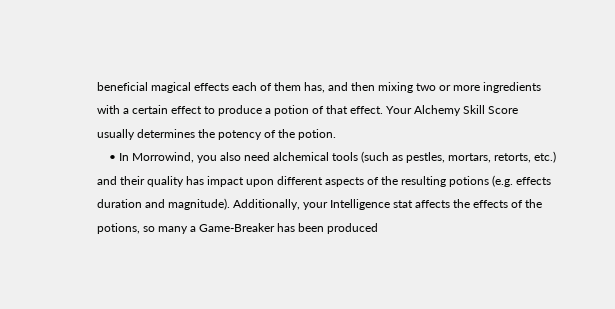beneficial magical effects each of them has, and then mixing two or more ingredients with a certain effect to produce a potion of that effect. Your Alchemy Skill Score usually determines the potency of the potion.
    • In Morrowind, you also need alchemical tools (such as pestles, mortars, retorts, etc.) and their quality has impact upon different aspects of the resulting potions (e.g. effects duration and magnitude). Additionally, your Intelligence stat affects the effects of the potions, so many a Game-Breaker has been produced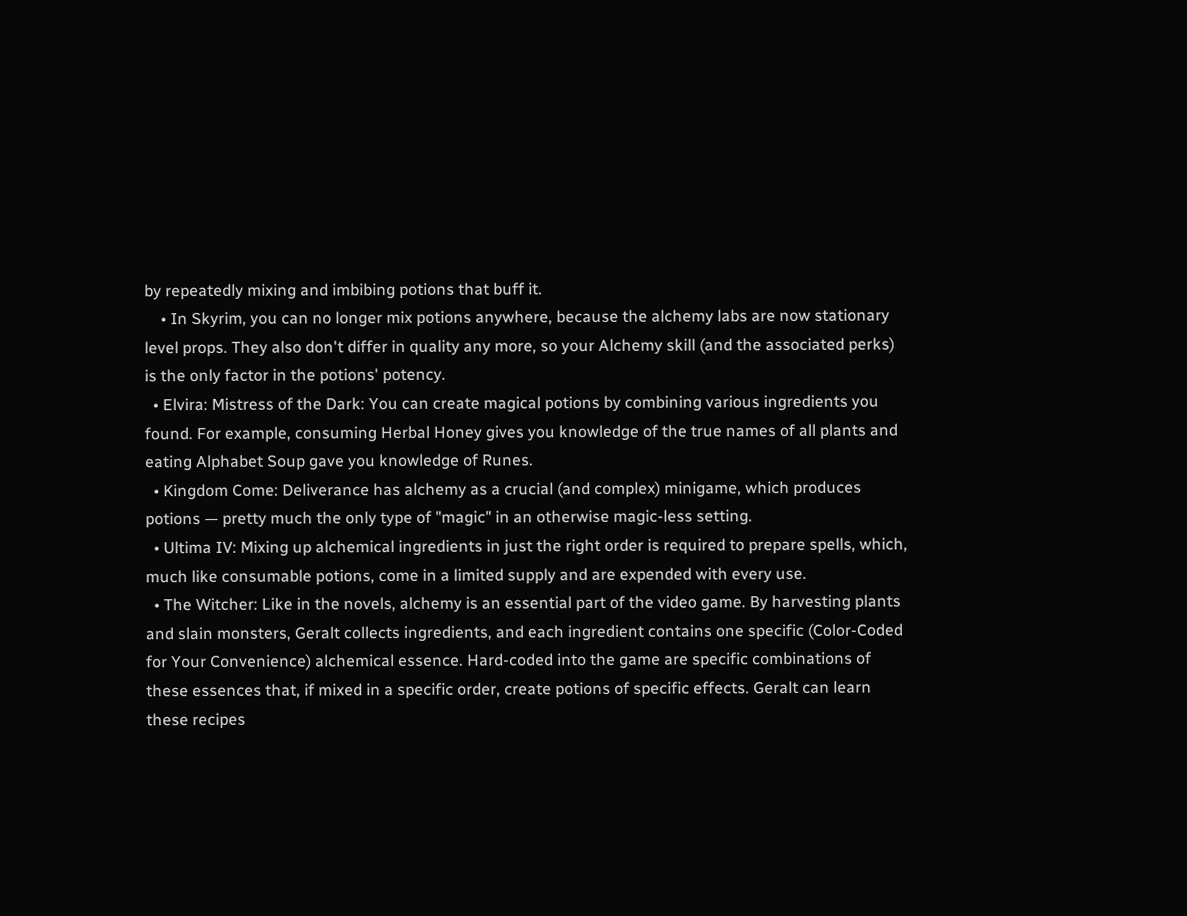by repeatedly mixing and imbibing potions that buff it.
    • In Skyrim, you can no longer mix potions anywhere, because the alchemy labs are now stationary level props. They also don't differ in quality any more, so your Alchemy skill (and the associated perks) is the only factor in the potions' potency.
  • Elvira: Mistress of the Dark: You can create magical potions by combining various ingredients you found. For example, consuming Herbal Honey gives you knowledge of the true names of all plants and eating Alphabet Soup gave you knowledge of Runes.
  • Kingdom Come: Deliverance has alchemy as a crucial (and complex) minigame, which produces potions — pretty much the only type of "magic" in an otherwise magic-less setting.
  • Ultima IV: Mixing up alchemical ingredients in just the right order is required to prepare spells, which, much like consumable potions, come in a limited supply and are expended with every use.
  • The Witcher: Like in the novels, alchemy is an essential part of the video game. By harvesting plants and slain monsters, Geralt collects ingredients, and each ingredient contains one specific (Color-Coded for Your Convenience) alchemical essence. Hard-coded into the game are specific combinations of these essences that, if mixed in a specific order, create potions of specific effects. Geralt can learn these recipes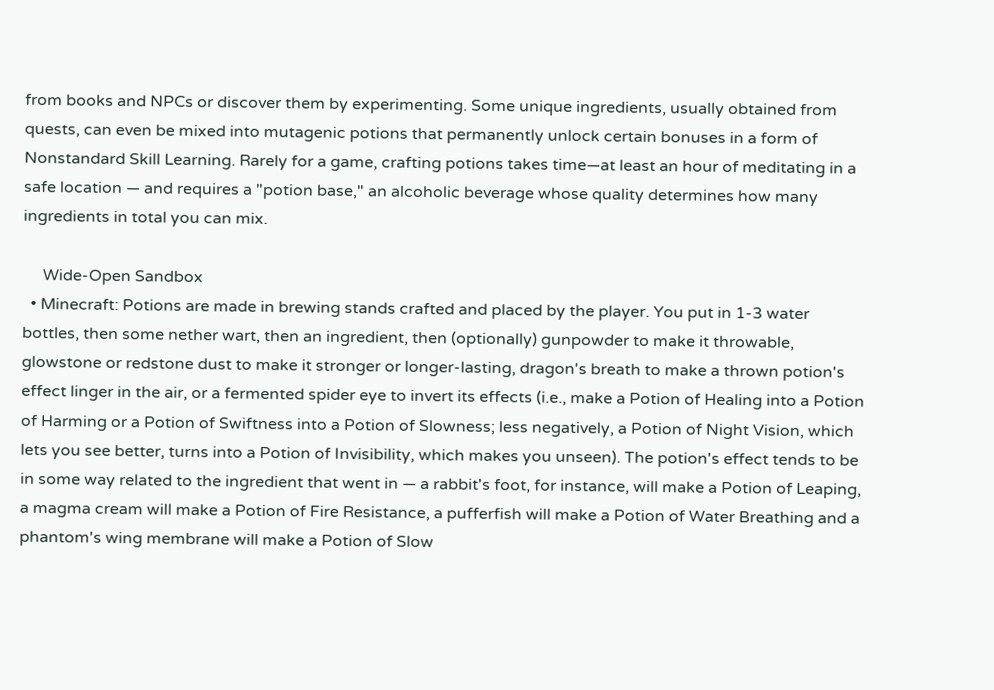from books and NPCs or discover them by experimenting. Some unique ingredients, usually obtained from quests, can even be mixed into mutagenic potions that permanently unlock certain bonuses in a form of Nonstandard Skill Learning. Rarely for a game, crafting potions takes time—at least an hour of meditating in a safe location — and requires a "potion base," an alcoholic beverage whose quality determines how many ingredients in total you can mix.

     Wide-Open Sandbox
  • Minecraft: Potions are made in brewing stands crafted and placed by the player. You put in 1-3 water bottles, then some nether wart, then an ingredient, then (optionally) gunpowder to make it throwable, glowstone or redstone dust to make it stronger or longer-lasting, dragon's breath to make a thrown potion's effect linger in the air, or a fermented spider eye to invert its effects (i.e., make a Potion of Healing into a Potion of Harming or a Potion of Swiftness into a Potion of Slowness; less negatively, a Potion of Night Vision, which lets you see better, turns into a Potion of Invisibility, which makes you unseen). The potion's effect tends to be in some way related to the ingredient that went in — a rabbit's foot, for instance, will make a Potion of Leaping, a magma cream will make a Potion of Fire Resistance, a pufferfish will make a Potion of Water Breathing and a phantom's wing membrane will make a Potion of Slow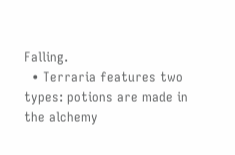Falling.
  • Terraria features two types: potions are made in the alchemy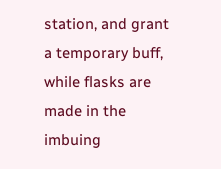station, and grant a temporary buff, while flasks are made in the imbuing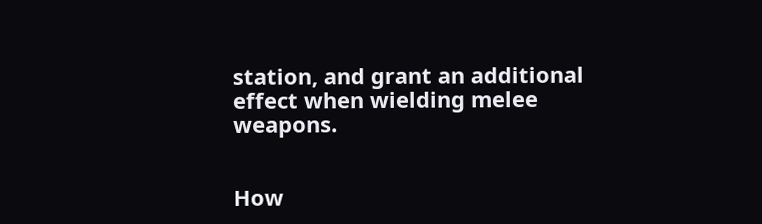station, and grant an additional effect when wielding melee weapons.


How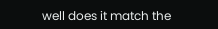well does it match the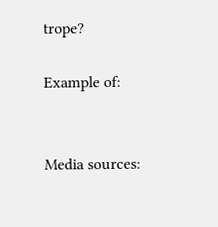trope?

Example of:


Media sources: